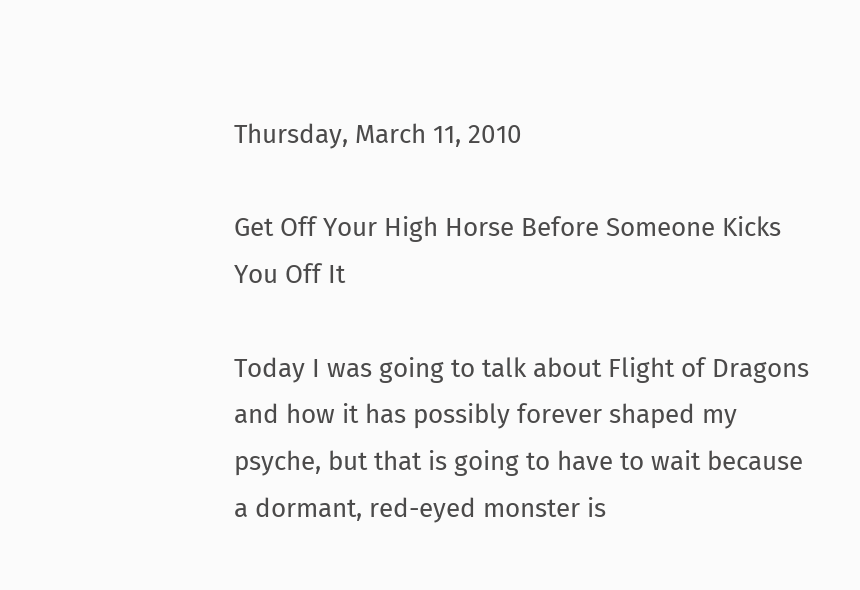Thursday, March 11, 2010

Get Off Your High Horse Before Someone Kicks You Off It

Today I was going to talk about Flight of Dragons and how it has possibly forever shaped my psyche, but that is going to have to wait because a dormant, red-eyed monster is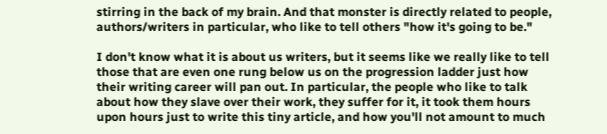stirring in the back of my brain. And that monster is directly related to people, authors/writers in particular, who like to tell others "how it's going to be."

I don't know what it is about us writers, but it seems like we really like to tell those that are even one rung below us on the progression ladder just how their writing career will pan out. In particular, the people who like to talk about how they slave over their work, they suffer for it, it took them hours upon hours just to write this tiny article, and how you'll not amount to much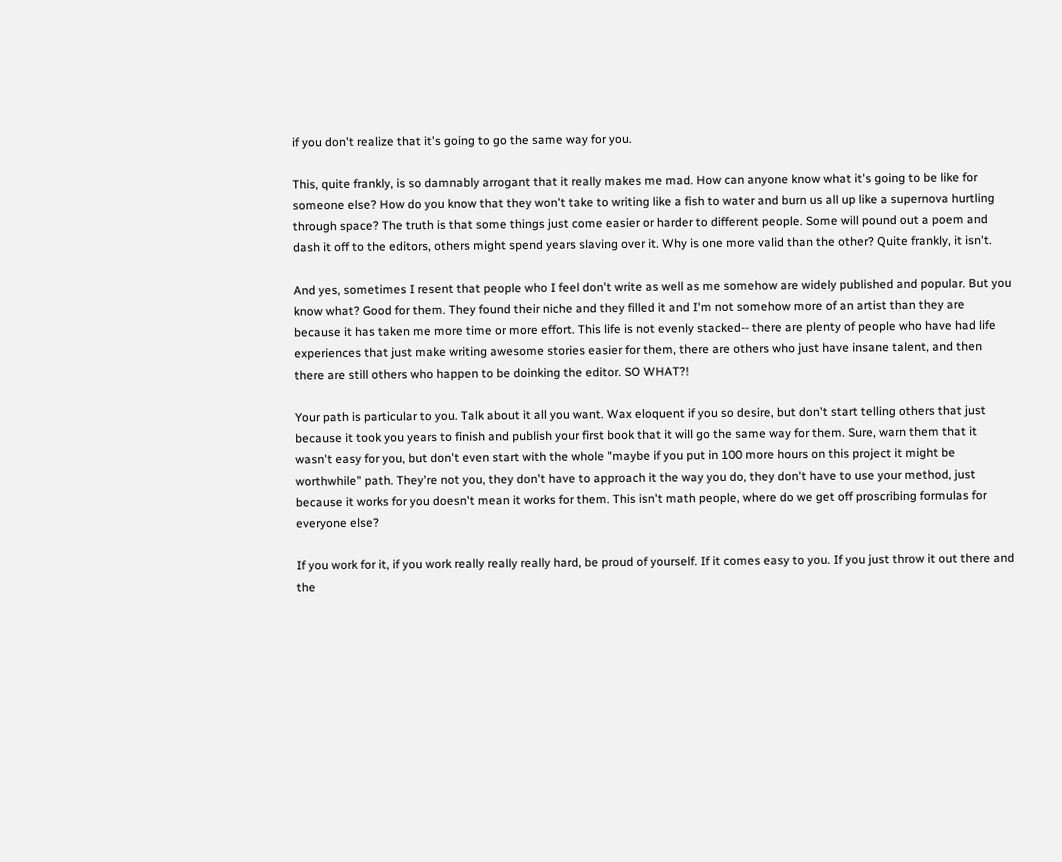if you don't realize that it's going to go the same way for you.

This, quite frankly, is so damnably arrogant that it really makes me mad. How can anyone know what it's going to be like for someone else? How do you know that they won't take to writing like a fish to water and burn us all up like a supernova hurtling through space? The truth is that some things just come easier or harder to different people. Some will pound out a poem and dash it off to the editors, others might spend years slaving over it. Why is one more valid than the other? Quite frankly, it isn't.

And yes, sometimes I resent that people who I feel don't write as well as me somehow are widely published and popular. But you know what? Good for them. They found their niche and they filled it and I'm not somehow more of an artist than they are because it has taken me more time or more effort. This life is not evenly stacked-- there are plenty of people who have had life experiences that just make writing awesome stories easier for them, there are others who just have insane talent, and then there are still others who happen to be doinking the editor. SO WHAT?!

Your path is particular to you. Talk about it all you want. Wax eloquent if you so desire, but don't start telling others that just because it took you years to finish and publish your first book that it will go the same way for them. Sure, warn them that it wasn't easy for you, but don't even start with the whole "maybe if you put in 100 more hours on this project it might be worthwhile" path. They're not you, they don't have to approach it the way you do, they don't have to use your method, just because it works for you doesn't mean it works for them. This isn't math people, where do we get off proscribing formulas for everyone else?

If you work for it, if you work really really really hard, be proud of yourself. If it comes easy to you. If you just throw it out there and the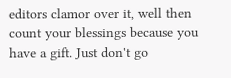editors clamor over it, well then count your blessings because you have a gift. Just don't go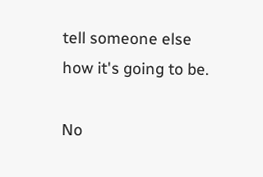tell someone else how it's going to be.

No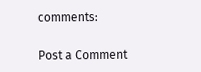comments:

Post a Comment